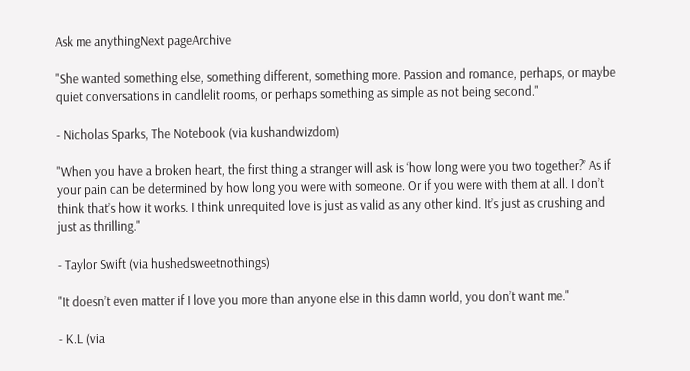Ask me anythingNext pageArchive

"She wanted something else, something different, something more. Passion and romance, perhaps, or maybe quiet conversations in candlelit rooms, or perhaps something as simple as not being second."

- Nicholas Sparks, The Notebook (via kushandwizdom)

"When you have a broken heart, the first thing a stranger will ask is ‘how long were you two together?’ As if your pain can be determined by how long you were with someone. Or if you were with them at all. I don’t think that’s how it works. I think unrequited love is just as valid as any other kind. It’s just as crushing and just as thrilling."

- Taylor Swift (via hushedsweetnothings)

"It doesn’t even matter if I love you more than anyone else in this damn world, you don’t want me."

- K.L (via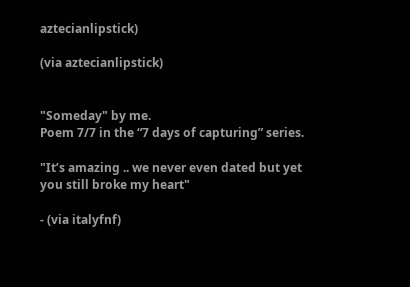aztecianlipstick)

(via aztecianlipstick)


"Someday" by me.
Poem 7/7 in the “7 days of capturing” series.

"It’s amazing .. we never even dated but yet you still broke my heart"

- (via italyfnf)